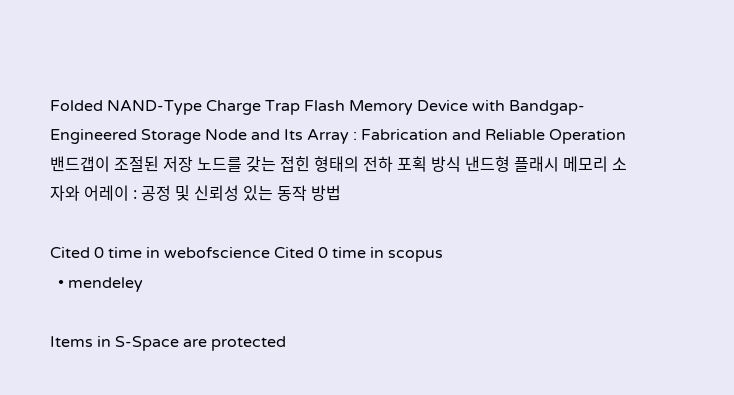Folded NAND-Type Charge Trap Flash Memory Device with Bandgap-Engineered Storage Node and Its Array : Fabrication and Reliable Operation
밴드갭이 조절된 저장 노드를 갖는 접힌 형태의 전하 포획 방식 낸드형 플래시 메모리 소자와 어레이 : 공정 및 신뢰성 있는 동작 방법

Cited 0 time in webofscience Cited 0 time in scopus
  • mendeley

Items in S-Space are protected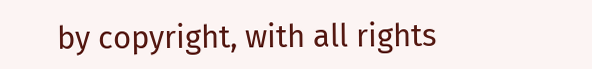by copyright, with all rights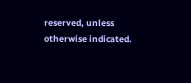reserved, unless otherwise indicated.